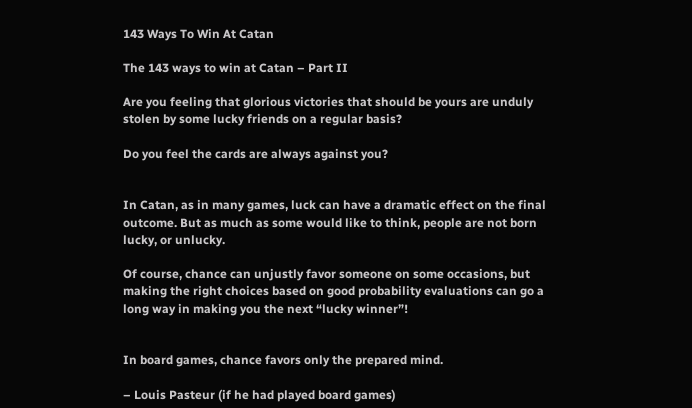143 Ways To Win At Catan

The 143 ways to win at Catan – Part II

Are you feeling that glorious victories that should be yours are unduly stolen by some lucky friends on a regular basis?

Do you feel the cards are always against you?


In Catan, as in many games, luck can have a dramatic effect on the final outcome. But as much as some would like to think, people are not born lucky, or unlucky.

Of course, chance can unjustly favor someone on some occasions, but making the right choices based on good probability evaluations can go a long way in making you the next “lucky winner”!


In board games, chance favors only the prepared mind.

– Louis Pasteur (if he had played board games)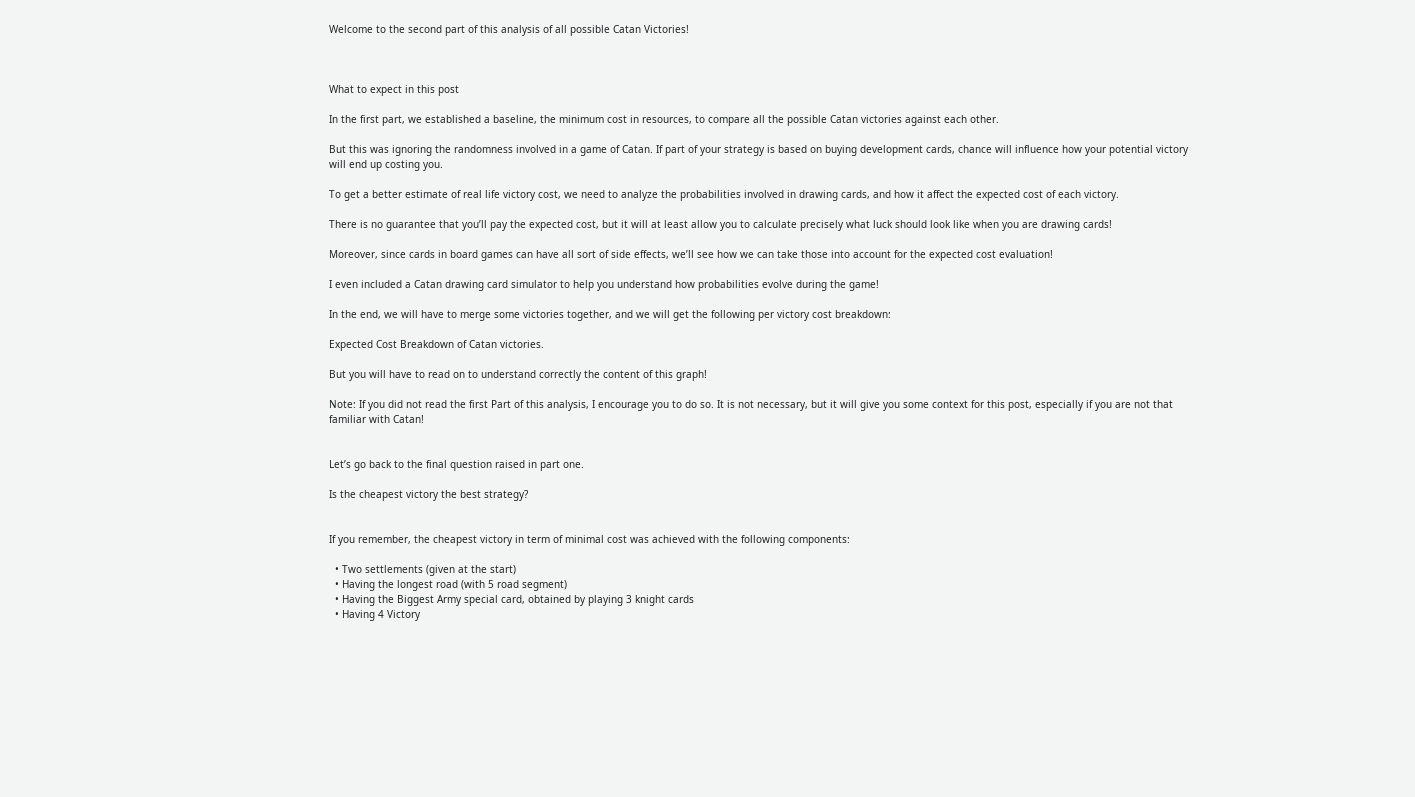Welcome to the second part of this analysis of all possible Catan Victories!



What to expect in this post

In the first part, we established a baseline, the minimum cost in resources, to compare all the possible Catan victories against each other.

But this was ignoring the randomness involved in a game of Catan. If part of your strategy is based on buying development cards, chance will influence how your potential victory will end up costing you.

To get a better estimate of real life victory cost, we need to analyze the probabilities involved in drawing cards, and how it affect the expected cost of each victory.

There is no guarantee that you’ll pay the expected cost, but it will at least allow you to calculate precisely what luck should look like when you are drawing cards!

Moreover, since cards in board games can have all sort of side effects, we’ll see how we can take those into account for the expected cost evaluation!

I even included a Catan drawing card simulator to help you understand how probabilities evolve during the game!

In the end, we will have to merge some victories together, and we will get the following per victory cost breakdown:

Expected Cost Breakdown of Catan victories.

But you will have to read on to understand correctly the content of this graph!

Note: If you did not read the first Part of this analysis, I encourage you to do so. It is not necessary, but it will give you some context for this post, especially if you are not that familiar with Catan!


Let’s go back to the final question raised in part one.

Is the cheapest victory the best strategy?


If you remember, the cheapest victory in term of minimal cost was achieved with the following components:

  • Two settlements (given at the start)
  • Having the longest road (with 5 road segment)
  • Having the Biggest Army special card, obtained by playing 3 knight cards
  • Having 4 Victory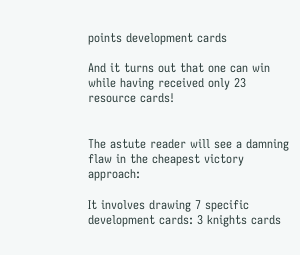points development cards

And it turns out that one can win while having received only 23 resource cards!


The astute reader will see a damning flaw in the cheapest victory approach:

It involves drawing 7 specific development cards: 3 knights cards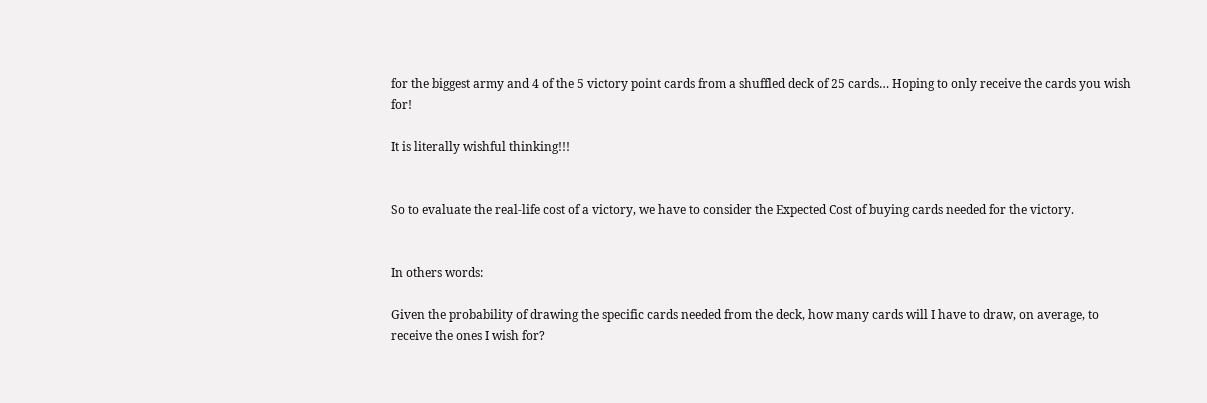for the biggest army and 4 of the 5 victory point cards from a shuffled deck of 25 cards… Hoping to only receive the cards you wish for!

It is literally wishful thinking!!!


So to evaluate the real-life cost of a victory, we have to consider the Expected Cost of buying cards needed for the victory.


In others words:

Given the probability of drawing the specific cards needed from the deck, how many cards will I have to draw, on average, to receive the ones I wish for?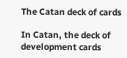The Catan deck of cards

In Catan, the deck of development cards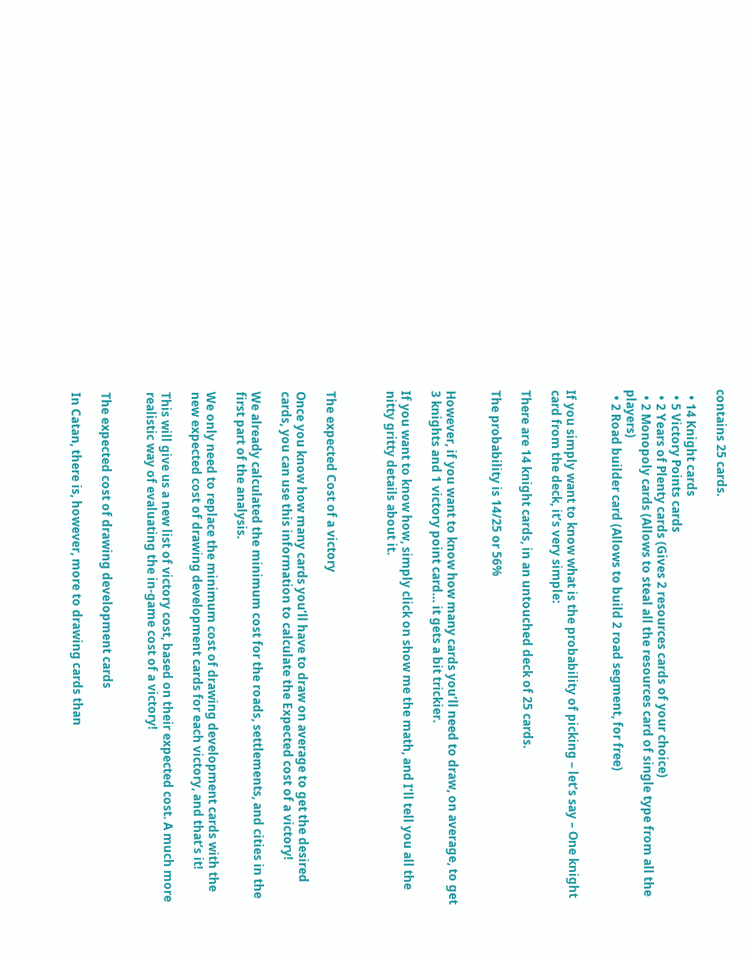contains 25 cards.

  • 14 Knight cards
  • 5 Victory Points cards
  • 2 Years of Plenty cards (Gives 2 resources cards of your choice)
  • 2 Monopoly cards (Allows to steal all the resources card of single type from all the players)
  • 2 Road builder card (Allows to build 2 road segment, for free)


If you simply want to know what is the probability of picking – let’s say – One knight card from the deck, it’s very simple:

There are 14 knight cards, in an untouched deck of 25 cards.

The probability is 14/25 or 56%


However, if you want to know how many cards you’ll need to draw, on average, to get 3 knights and 1 victory point card… it gets a bit trickier.

If you want to know how, simply click on show me the math, and I’ll tell you all the nitty gritty details about it.



The expected Cost of a victory

Once you know how many cards you’ll have to draw on average to get the desired cards, you can use this information to calculate the Expected cost of a victory!

We already calculated the minimum cost for the roads, settlements, and cities in the first part of the analysis.

We only need to replace the minimum cost of drawing development cards with the new expected cost of drawing development cards for each victory, and that’s it!

This will give us a new list of victory cost, based on their expected cost. A much more realistic way of evaluating the in-game cost of a victory!


The expected cost of drawing development cards

In Catan, there is, however, more to drawing cards than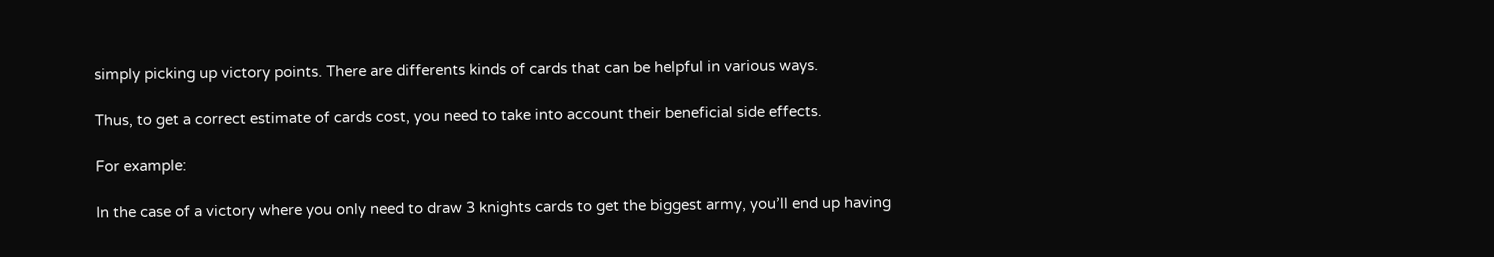simply picking up victory points. There are differents kinds of cards that can be helpful in various ways.

Thus, to get a correct estimate of cards cost, you need to take into account their beneficial side effects.

For example:

In the case of a victory where you only need to draw 3 knights cards to get the biggest army, you’ll end up having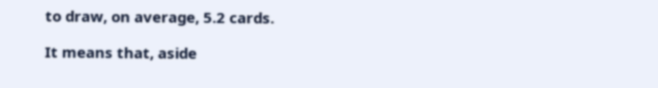to draw, on average, 5.2 cards.

It means that, aside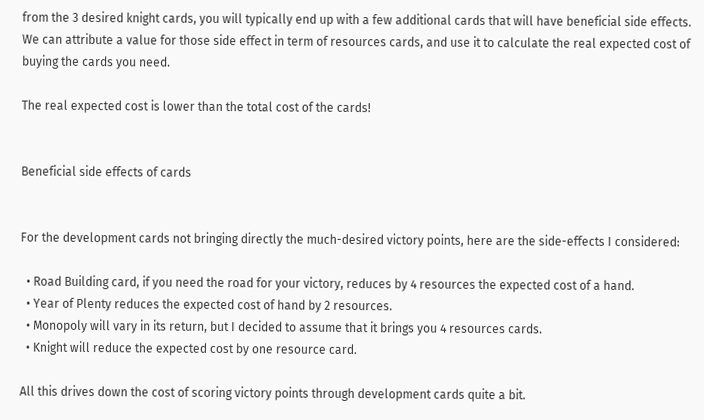from the 3 desired knight cards, you will typically end up with a few additional cards that will have beneficial side effects. We can attribute a value for those side effect in term of resources cards, and use it to calculate the real expected cost of buying the cards you need.

The real expected cost is lower than the total cost of the cards!


Beneficial side effects of cards


For the development cards not bringing directly the much-desired victory points, here are the side-effects I considered:

  • Road Building card, if you need the road for your victory, reduces by 4 resources the expected cost of a hand.
  • Year of Plenty reduces the expected cost of hand by 2 resources.
  • Monopoly will vary in its return, but I decided to assume that it brings you 4 resources cards.
  • Knight will reduce the expected cost by one resource card.

All this drives down the cost of scoring victory points through development cards quite a bit.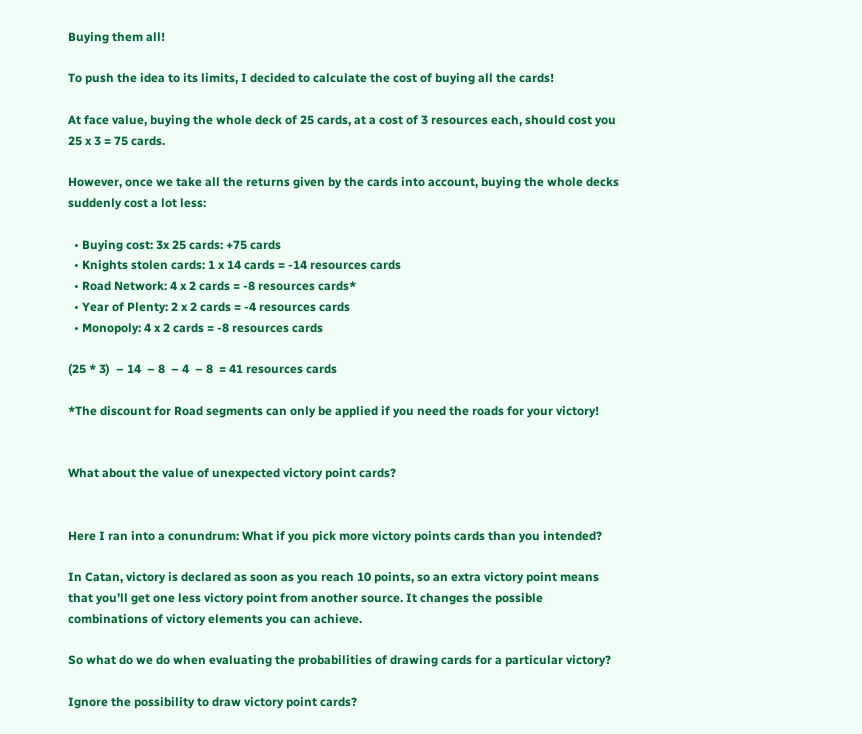Buying them all!

To push the idea to its limits, I decided to calculate the cost of buying all the cards!

At face value, buying the whole deck of 25 cards, at a cost of 3 resources each, should cost you 25 x 3 = 75 cards.

However, once we take all the returns given by the cards into account, buying the whole decks suddenly cost a lot less:

  • Buying cost: 3x 25 cards: +75 cards
  • Knights stolen cards: 1 x 14 cards = -14 resources cards
  • Road Network: 4 x 2 cards = -8 resources cards*
  • Year of Plenty: 2 x 2 cards = -4 resources cards
  • Monopoly: 4 x 2 cards = -8 resources cards

(25 * 3)  – 14  – 8  – 4  – 8  = 41 resources cards

*The discount for Road segments can only be applied if you need the roads for your victory!


What about the value of unexpected victory point cards?


Here I ran into a conundrum: What if you pick more victory points cards than you intended?

In Catan, victory is declared as soon as you reach 10 points, so an extra victory point means that you’ll get one less victory point from another source. It changes the possible combinations of victory elements you can achieve.

So what do we do when evaluating the probabilities of drawing cards for a particular victory?

Ignore the possibility to draw victory point cards?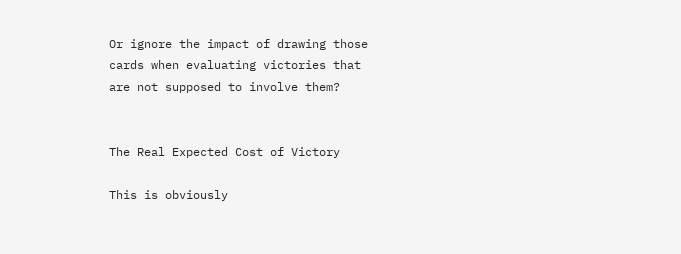Or ignore the impact of drawing those cards when evaluating victories that are not supposed to involve them?


The Real Expected Cost of Victory

This is obviously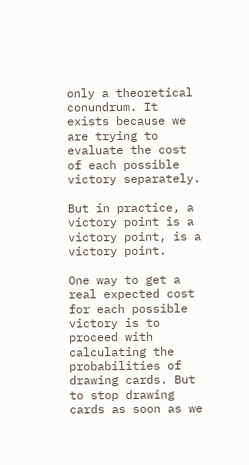only a theoretical conundrum. It exists because we are trying to evaluate the cost of each possible victory separately.

But in practice, a victory point is a victory point, is a victory point.

One way to get a real expected cost for each possible victory is to proceed with calculating the probabilities of drawing cards. But to stop drawing cards as soon as we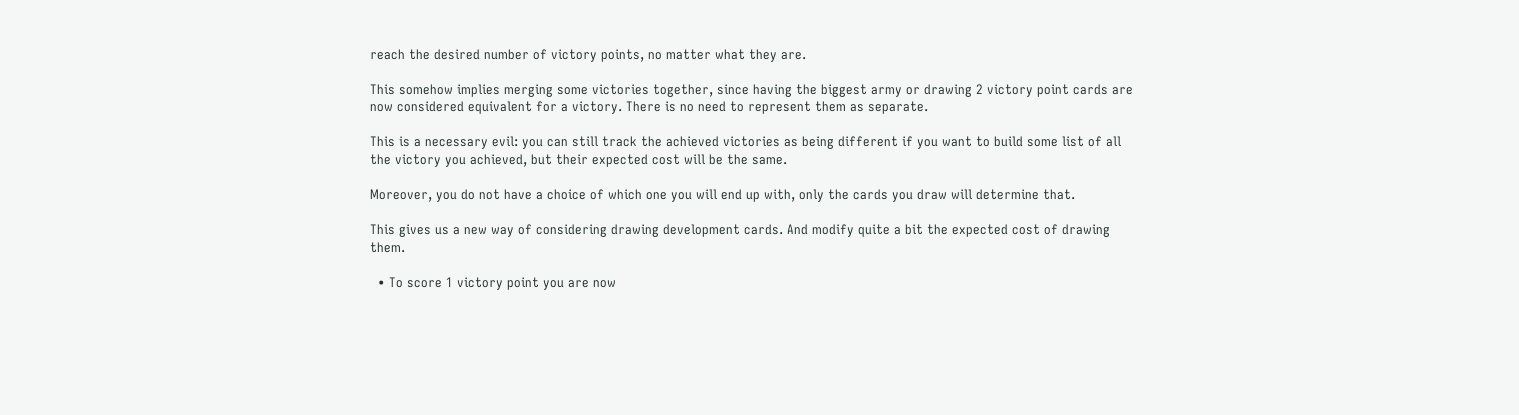reach the desired number of victory points, no matter what they are.

This somehow implies merging some victories together, since having the biggest army or drawing 2 victory point cards are now considered equivalent for a victory. There is no need to represent them as separate.

This is a necessary evil: you can still track the achieved victories as being different if you want to build some list of all the victory you achieved, but their expected cost will be the same.

Moreover, you do not have a choice of which one you will end up with, only the cards you draw will determine that.

This gives us a new way of considering drawing development cards. And modify quite a bit the expected cost of drawing them.

  • To score 1 victory point you are now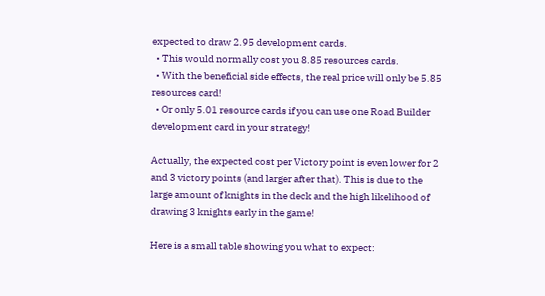expected to draw 2.95 development cards.
  • This would normally cost you 8.85 resources cards.
  • With the beneficial side effects, the real price will only be 5.85 resources card!
  • Or only 5.01 resource cards if you can use one Road Builder development card in your strategy!

Actually, the expected cost per Victory point is even lower for 2 and 3 victory points (and larger after that). This is due to the large amount of knights in the deck and the high likelihood of drawing 3 knights early in the game!

Here is a small table showing you what to expect: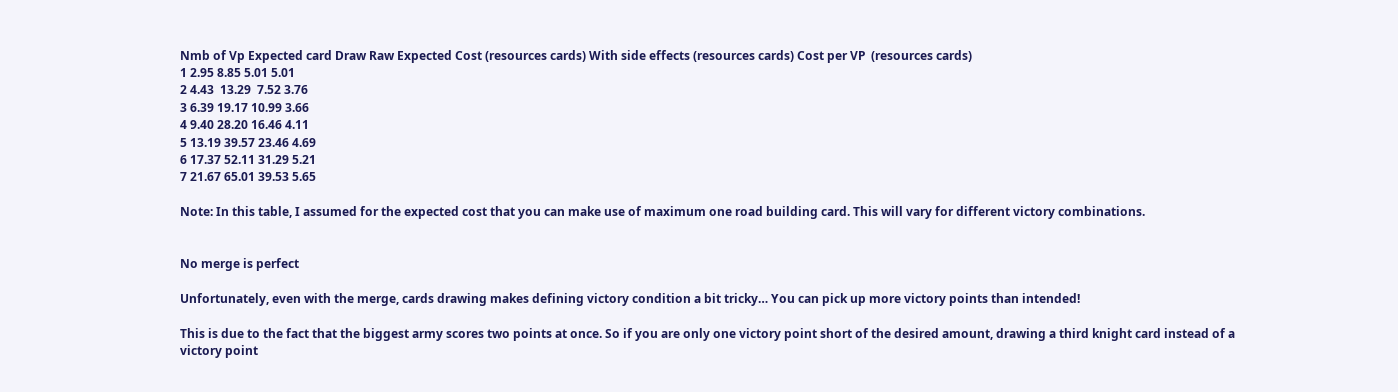Nmb of Vp Expected card Draw Raw Expected Cost (resources cards) With side effects (resources cards) Cost per VP  (resources cards)
1 2.95 8.85 5.01 5.01
2 4.43  13.29  7.52 3.76
3 6.39 19.17 10.99 3.66
4 9.40 28.20 16.46 4.11
5 13.19 39.57 23.46 4.69
6 17.37 52.11 31.29 5.21
7 21.67 65.01 39.53 5.65

Note: In this table, I assumed for the expected cost that you can make use of maximum one road building card. This will vary for different victory combinations.


No merge is perfect

Unfortunately, even with the merge, cards drawing makes defining victory condition a bit tricky… You can pick up more victory points than intended!

This is due to the fact that the biggest army scores two points at once. So if you are only one victory point short of the desired amount, drawing a third knight card instead of a victory point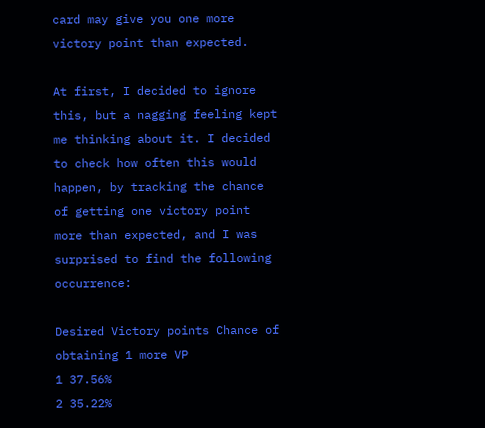card may give you one more victory point than expected.

At first, I decided to ignore this, but a nagging feeling kept me thinking about it. I decided to check how often this would happen, by tracking the chance of getting one victory point more than expected, and I was surprised to find the following occurrence:

Desired Victory points Chance of obtaining 1 more VP
1 37.56%
2 35.22%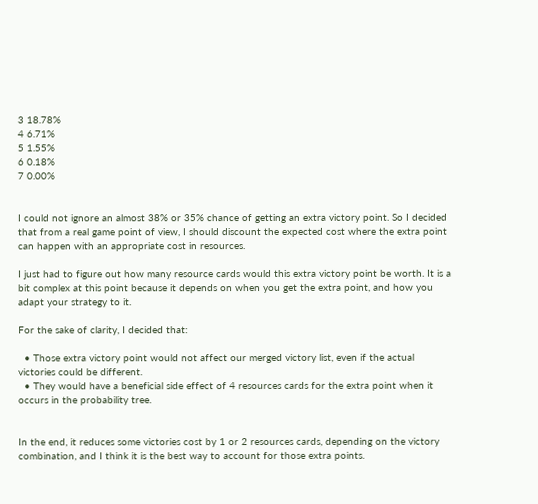3 18.78%
4 6.71%
5 1.55%
6 0.18%
7 0.00%


I could not ignore an almost 38% or 35% chance of getting an extra victory point. So I decided that from a real game point of view, I should discount the expected cost where the extra point can happen with an appropriate cost in resources.

I just had to figure out how many resource cards would this extra victory point be worth. It is a bit complex at this point because it depends on when you get the extra point, and how you adapt your strategy to it.

For the sake of clarity, I decided that:

  • Those extra victory point would not affect our merged victory list, even if the actual victories could be different.
  • They would have a beneficial side effect of 4 resources cards for the extra point when it occurs in the probability tree.


In the end, it reduces some victories cost by 1 or 2 resources cards, depending on the victory combination, and I think it is the best way to account for those extra points.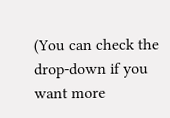(You can check the drop-down if you want more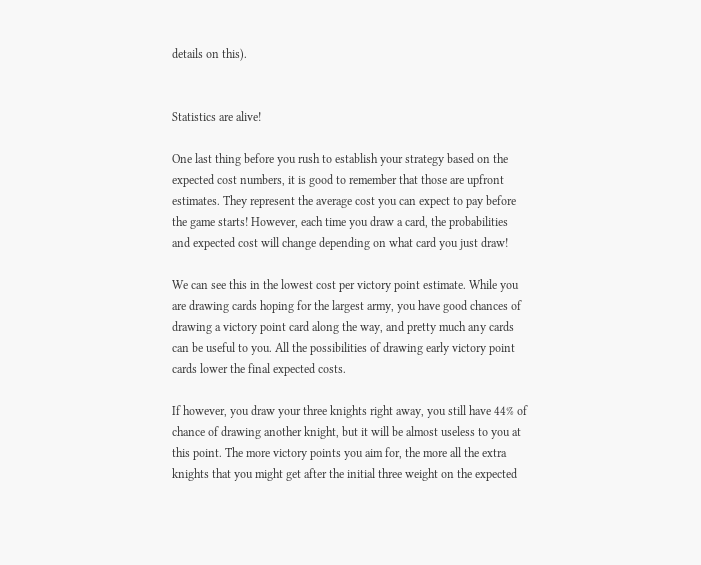details on this).


Statistics are alive!

One last thing before you rush to establish your strategy based on the expected cost numbers, it is good to remember that those are upfront estimates. They represent the average cost you can expect to pay before the game starts! However, each time you draw a card, the probabilities and expected cost will change depending on what card you just draw!

We can see this in the lowest cost per victory point estimate. While you are drawing cards hoping for the largest army, you have good chances of drawing a victory point card along the way, and pretty much any cards can be useful to you. All the possibilities of drawing early victory point cards lower the final expected costs.

If however, you draw your three knights right away, you still have 44% of chance of drawing another knight, but it will be almost useless to you at this point. The more victory points you aim for, the more all the extra knights that you might get after the initial three weight on the expected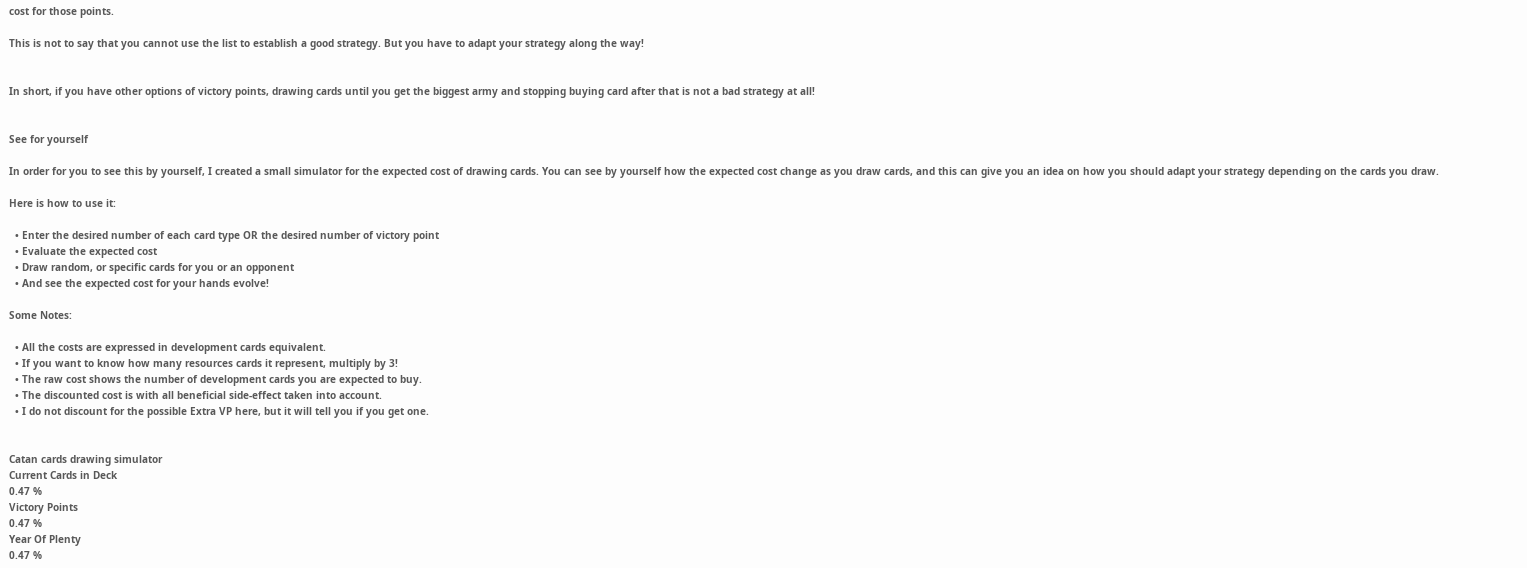cost for those points.

This is not to say that you cannot use the list to establish a good strategy. But you have to adapt your strategy along the way!


In short, if you have other options of victory points, drawing cards until you get the biggest army and stopping buying card after that is not a bad strategy at all!


See for yourself

In order for you to see this by yourself, I created a small simulator for the expected cost of drawing cards. You can see by yourself how the expected cost change as you draw cards, and this can give you an idea on how you should adapt your strategy depending on the cards you draw.

Here is how to use it:

  • Enter the desired number of each card type OR the desired number of victory point
  • Evaluate the expected cost
  • Draw random, or specific cards for you or an opponent
  • And see the expected cost for your hands evolve!

Some Notes:

  • All the costs are expressed in development cards equivalent.
  • If you want to know how many resources cards it represent, multiply by 3!
  • The raw cost shows the number of development cards you are expected to buy.
  • The discounted cost is with all beneficial side-effect taken into account.
  • I do not discount for the possible Extra VP here, but it will tell you if you get one.


Catan cards drawing simulator
Current Cards in Deck
0.47 %
Victory Points
0.47 %
Year Of Plenty
0.47 %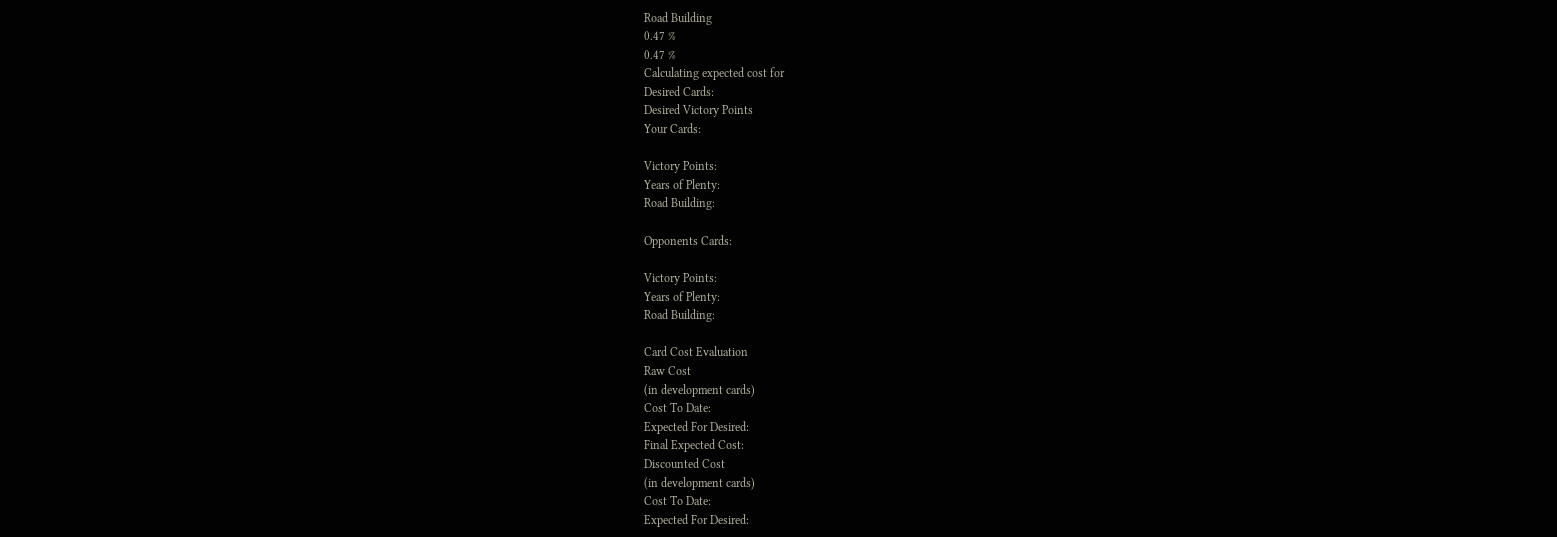Road Building
0.47 %
0.47 %
Calculating expected cost for
Desired Cards:
Desired Victory Points
Your Cards:

Victory Points:
Years of Plenty:
Road Building:

Opponents Cards:

Victory Points:
Years of Plenty:
Road Building:

Card Cost Evaluation
Raw Cost
(in development cards)
Cost To Date:
Expected For Desired:
Final Expected Cost:
Discounted Cost
(in development cards)
Cost To Date:
Expected For Desired: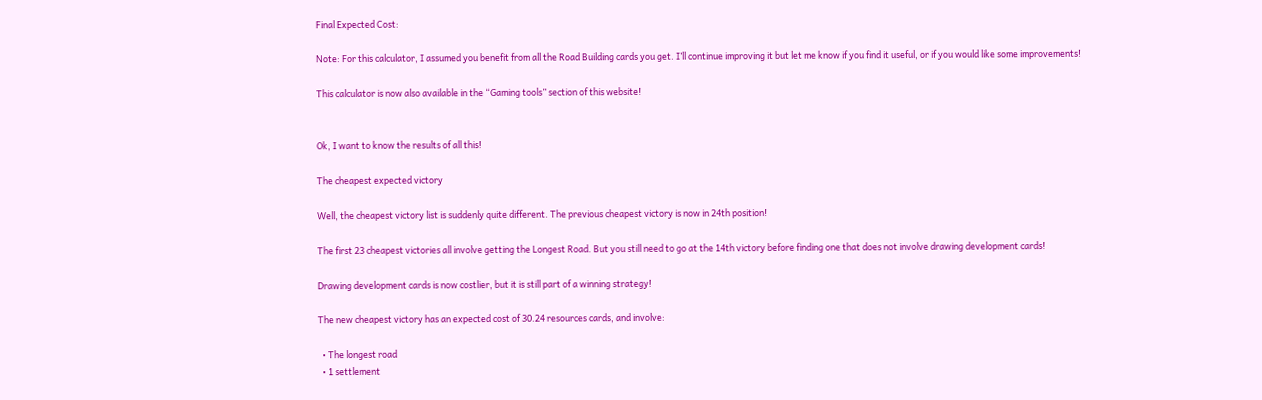Final Expected Cost:

Note: For this calculator, I assumed you benefit from all the Road Building cards you get. I’ll continue improving it but let me know if you find it useful, or if you would like some improvements!

This calculator is now also available in the “Gaming tools” section of this website!


Ok, I want to know the results of all this!

The cheapest expected victory

Well, the cheapest victory list is suddenly quite different. The previous cheapest victory is now in 24th position!

The first 23 cheapest victories all involve getting the Longest Road. But you still need to go at the 14th victory before finding one that does not involve drawing development cards!

Drawing development cards is now costlier, but it is still part of a winning strategy!

The new cheapest victory has an expected cost of 30.24 resources cards, and involve:

  • The longest road
  • 1 settlement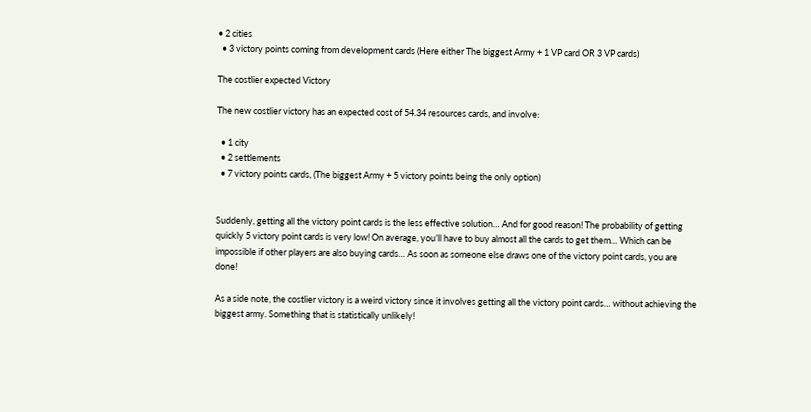• 2 cities
  • 3 victory points coming from development cards (Here either The biggest Army + 1 VP card OR 3 VP cards)

The costlier expected Victory

The new costlier victory has an expected cost of 54.34 resources cards, and involve:

  • 1 city
  • 2 settlements
  • 7 victory points cards, (The biggest Army + 5 victory points being the only option)


Suddenly, getting all the victory point cards is the less effective solution… And for good reason! The probability of getting quickly 5 victory point cards is very low! On average, you’ll have to buy almost all the cards to get them… Which can be impossible if other players are also buying cards… As soon as someone else draws one of the victory point cards, you are done!

As a side note, the costlier victory is a weird victory since it involves getting all the victory point cards… without achieving the biggest army. Something that is statistically unlikely!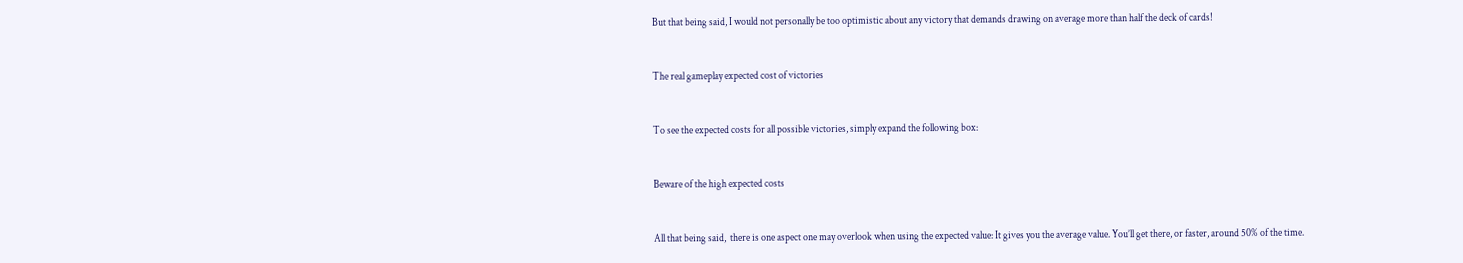But that being said, I would not personally be too optimistic about any victory that demands drawing on average more than half the deck of cards!


The real gameplay expected cost of victories


To see the expected costs for all possible victories, simply expand the following box:


Beware of the high expected costs


All that being said,  there is one aspect one may overlook when using the expected value: It gives you the average value. You’ll get there, or faster, around 50% of the time.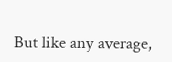But like any average,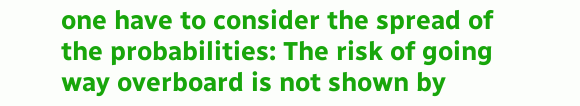one have to consider the spread of the probabilities: The risk of going way overboard is not shown by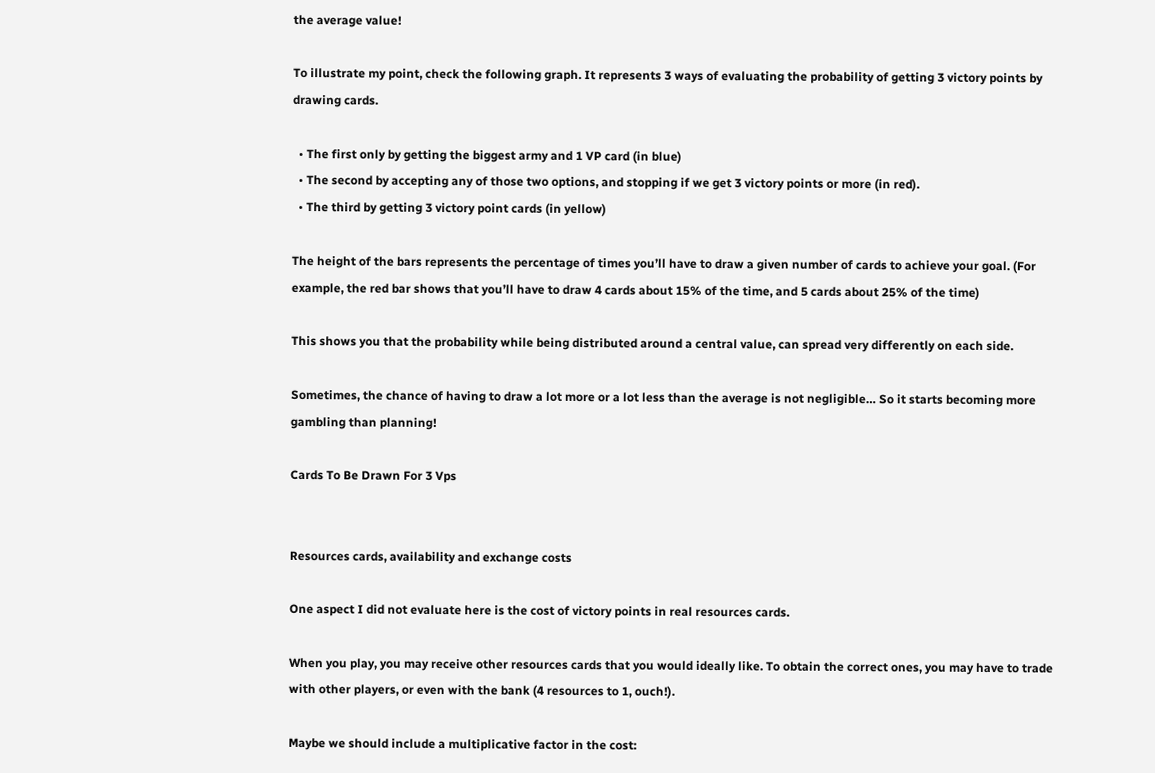the average value!

To illustrate my point, check the following graph. It represents 3 ways of evaluating the probability of getting 3 victory points by drawing cards.

  • The first only by getting the biggest army and 1 VP card (in blue)
  • The second by accepting any of those two options, and stopping if we get 3 victory points or more (in red).
  • The third by getting 3 victory point cards (in yellow)

The height of the bars represents the percentage of times you’ll have to draw a given number of cards to achieve your goal. (For example, the red bar shows that you’ll have to draw 4 cards about 15% of the time, and 5 cards about 25% of the time)

This shows you that the probability while being distributed around a central value, can spread very differently on each side.

Sometimes, the chance of having to draw a lot more or a lot less than the average is not negligible… So it starts becoming more gambling than planning!

Cards To Be Drawn For 3 Vps


Resources cards, availability and exchange costs

One aspect I did not evaluate here is the cost of victory points in real resources cards.

When you play, you may receive other resources cards that you would ideally like. To obtain the correct ones, you may have to trade with other players, or even with the bank (4 resources to 1, ouch!).

Maybe we should include a multiplicative factor in the cost: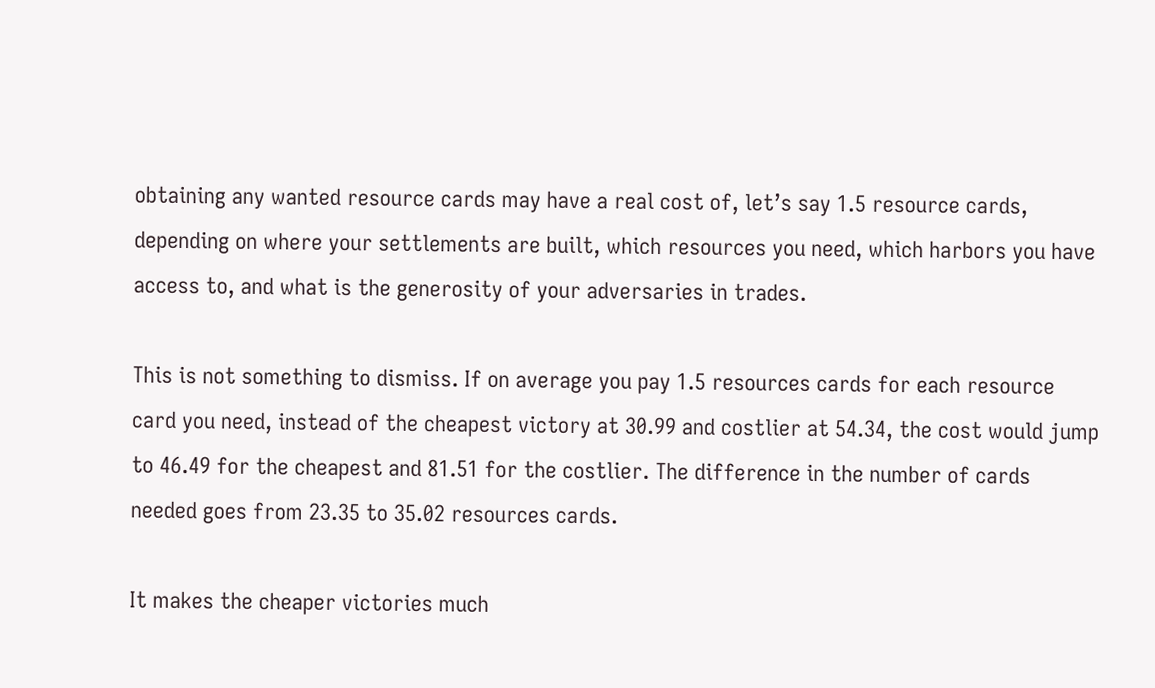obtaining any wanted resource cards may have a real cost of, let’s say 1.5 resource cards, depending on where your settlements are built, which resources you need, which harbors you have access to, and what is the generosity of your adversaries in trades.

This is not something to dismiss. If on average you pay 1.5 resources cards for each resource card you need, instead of the cheapest victory at 30.99 and costlier at 54.34, the cost would jump to 46.49 for the cheapest and 81.51 for the costlier. The difference in the number of cards needed goes from 23.35 to 35.02 resources cards.

It makes the cheaper victories much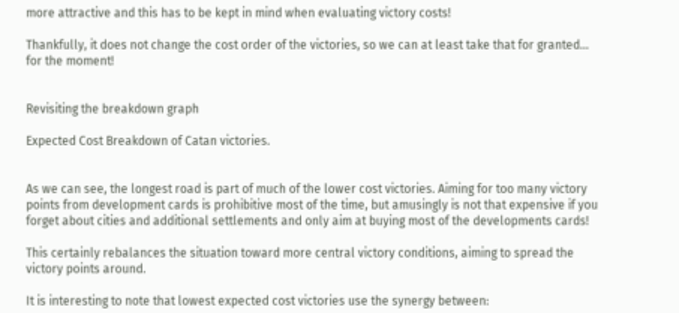more attractive and this has to be kept in mind when evaluating victory costs!

Thankfully, it does not change the cost order of the victories, so we can at least take that for granted… for the moment!


Revisiting the breakdown graph

Expected Cost Breakdown of Catan victories.


As we can see, the longest road is part of much of the lower cost victories. Aiming for too many victory points from development cards is prohibitive most of the time, but amusingly is not that expensive if you forget about cities and additional settlements and only aim at buying most of the developments cards!

This certainly rebalances the situation toward more central victory conditions, aiming to spread the victory points around.

It is interesting to note that lowest expected cost victories use the synergy between: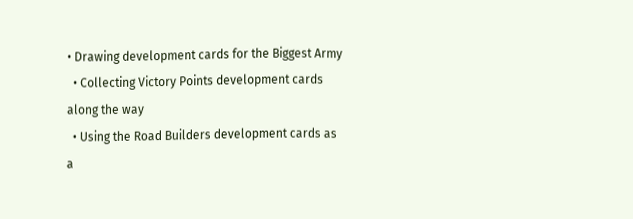• Drawing development cards for the Biggest Army
  • Collecting Victory Points development cards along the way
  • Using the Road Builders development cards as a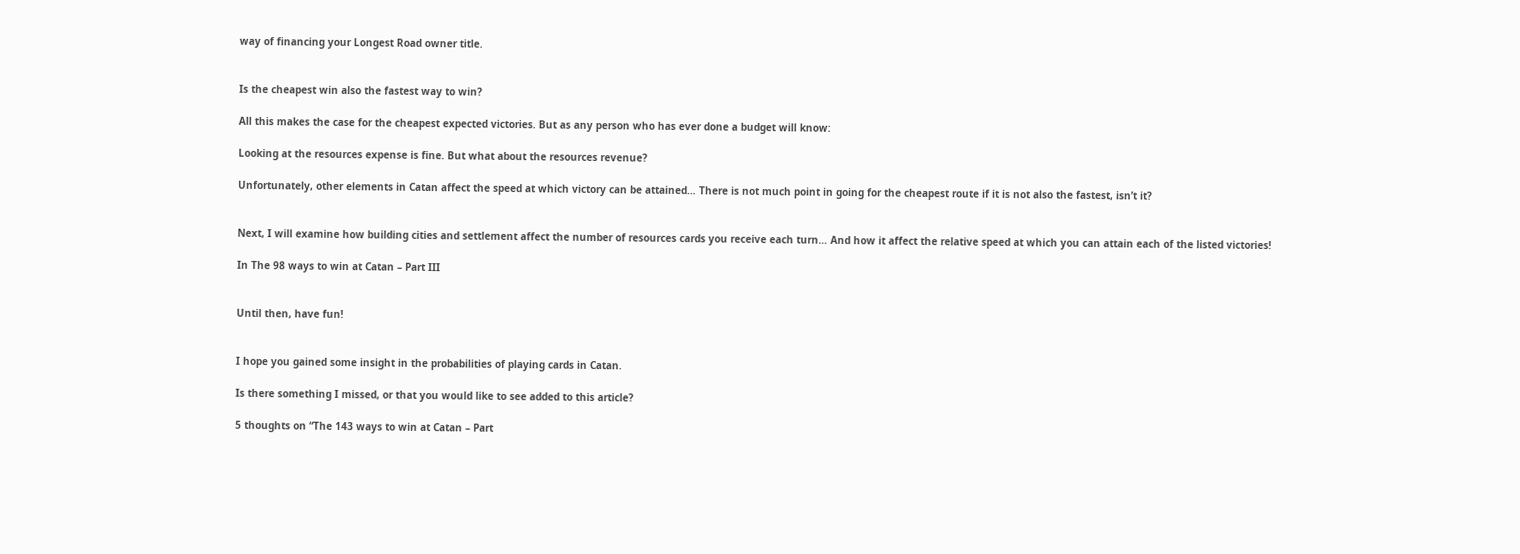way of financing your Longest Road owner title.


Is the cheapest win also the fastest way to win?

All this makes the case for the cheapest expected victories. But as any person who has ever done a budget will know:

Looking at the resources expense is fine. But what about the resources revenue?

Unfortunately, other elements in Catan affect the speed at which victory can be attained… There is not much point in going for the cheapest route if it is not also the fastest, isn’t it?


Next, I will examine how building cities and settlement affect the number of resources cards you receive each turn… And how it affect the relative speed at which you can attain each of the listed victories!

In The 98 ways to win at Catan – Part III


Until then, have fun!


I hope you gained some insight in the probabilities of playing cards in Catan.

Is there something I missed, or that you would like to see added to this article?

5 thoughts on “The 143 ways to win at Catan – Part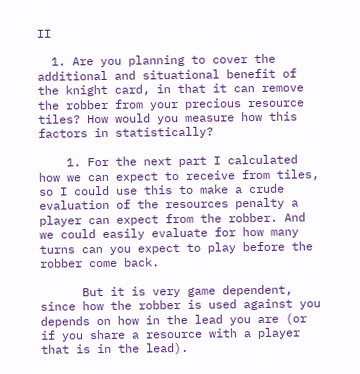II

  1. Are you planning to cover the additional and situational benefit of the knight card, in that it can remove the robber from your precious resource tiles? How would you measure how this factors in statistically?

    1. For the next part I calculated how we can expect to receive from tiles, so I could use this to make a crude evaluation of the resources penalty a player can expect from the robber. And we could easily evaluate for how many turns can you expect to play before the robber come back.

      But it is very game dependent, since how the robber is used against you depends on how in the lead you are (or if you share a resource with a player that is in the lead).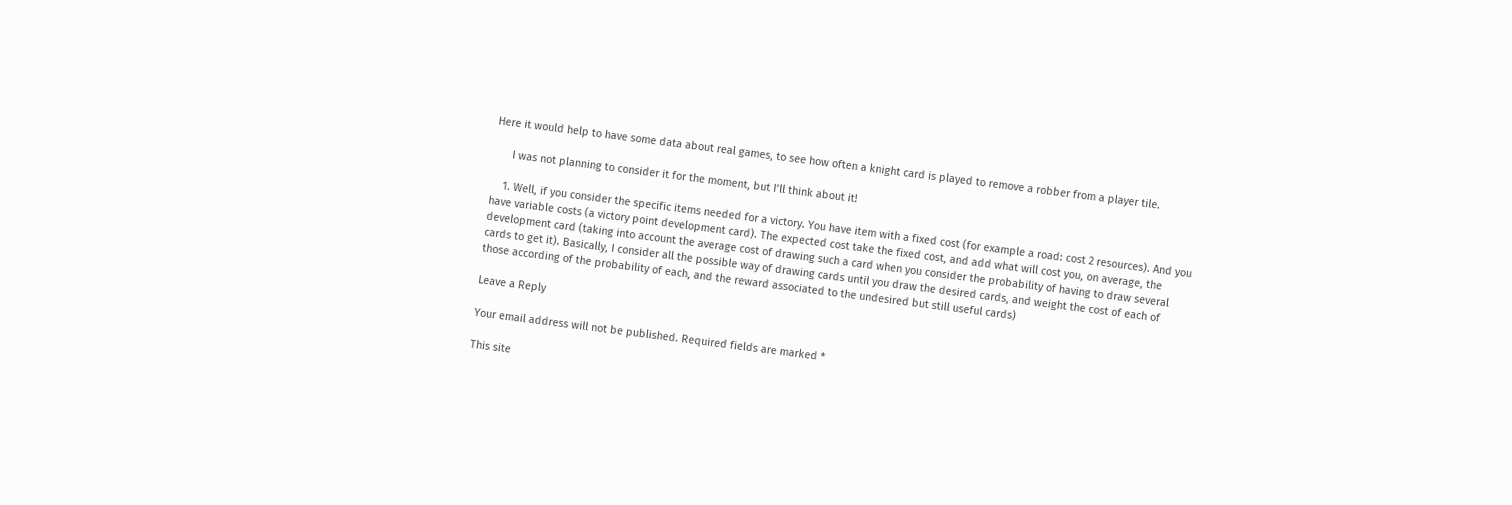Here it would help to have some data about real games, to see how often a knight card is played to remove a robber from a player tile.

      I was not planning to consider it for the moment, but I’ll think about it!

    1. Well, if you consider the specific items needed for a victory. You have item with a fixed cost (for example a road: cost 2 resources). And you have variable costs (a victory point development card). The expected cost take the fixed cost, and add what will cost you, on average, the development card (taking into account the average cost of drawing such a card when you consider the probability of having to draw several cards to get it). Basically, I consider all the possible way of drawing cards until you draw the desired cards, and weight the cost of each of those according of the probability of each, and the reward associated to the undesired but still useful cards)

Leave a Reply

Your email address will not be published. Required fields are marked *

This site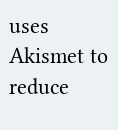uses Akismet to reduce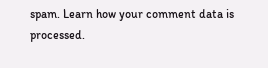spam. Learn how your comment data is processed.